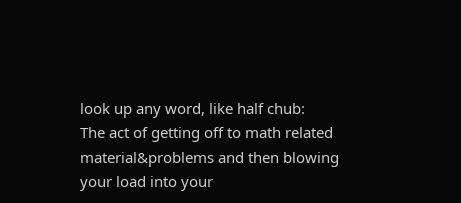look up any word, like half chub:
The act of getting off to math related material&problems and then blowing your load into your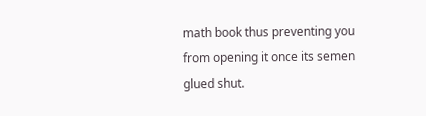math book thus preventing you from opening it once its semen glued shut.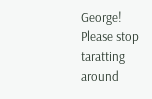George! Please stop taratting around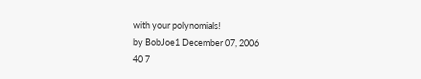with your polynomials!
by BobJoe1 December 07, 2006
40 7